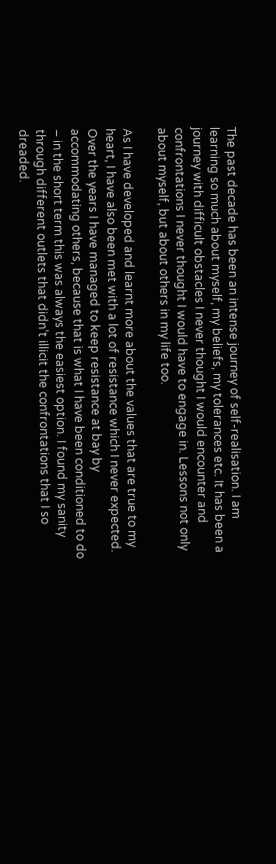The past decade has been an intense journey of self-realisation. I am learning so much about myself, my beliefs, my tolerances etc. It has been a journey with difficult obstacles I never thought I would encounter and confrontations I never thought I would have to engage in. Lessons not only about myself, but about others in my life too.

As I have developed and learnt more about the values that are true to my heart, I have also been met with a lot of resistance which I never expected. Over the years I have managed to keep resistance at bay by accommodating others, because that is what I have been conditioned to do – in the short term this was always the easiest option. I found my sanity through different outlets that didn’t illicit the confrontations that I so dreaded.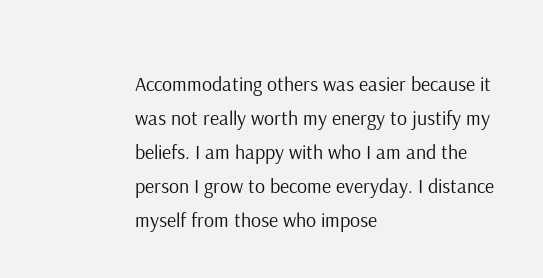Accommodating others was easier because it was not really worth my energy to justify my beliefs. I am happy with who I am and the person I grow to become everyday. I distance myself from those who impose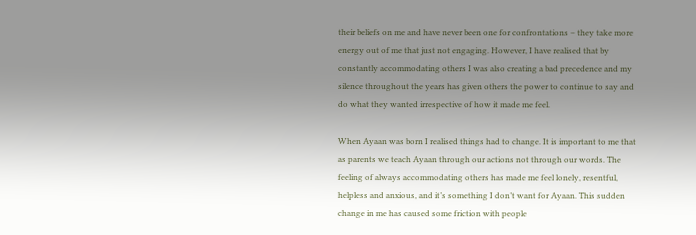their beliefs on me and have never been one for confrontations – they take more energy out of me that just not engaging. However, I have realised that by constantly accommodating others I was also creating a bad precedence and my silence throughout the years has given others the power to continue to say and do what they wanted irrespective of how it made me feel.

When Ayaan was born I realised things had to change. It is important to me that as parents we teach Ayaan through our actions not through our words. The feeling of always accommodating others has made me feel lonely, resentful, helpless and anxious, and it’s something I don’t want for Ayaan. This sudden change in me has caused some friction with people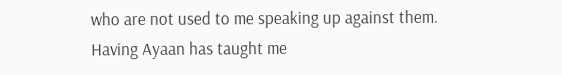who are not used to me speaking up against them. Having Ayaan has taught me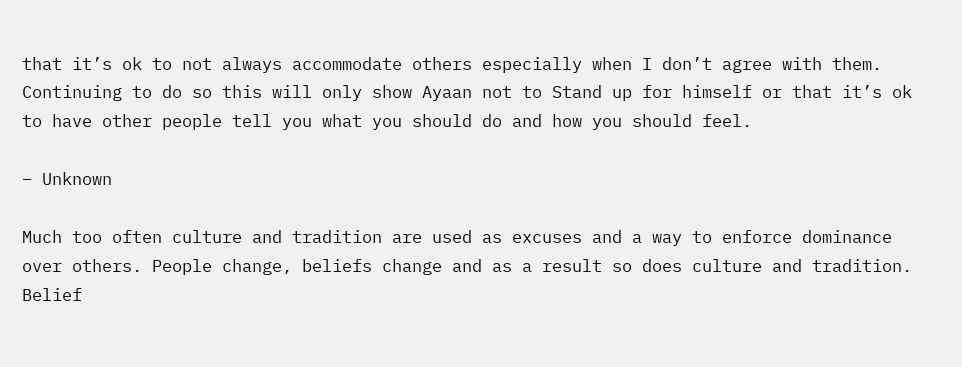that it’s ok to not always accommodate others especially when I don’t agree with them. Continuing to do so this will only show Ayaan not to Stand up for himself or that it’s ok to have other people tell you what you should do and how you should feel.

– Unknown

Much too often culture and tradition are used as excuses and a way to enforce dominance over others. People change, beliefs change and as a result so does culture and tradition. Belief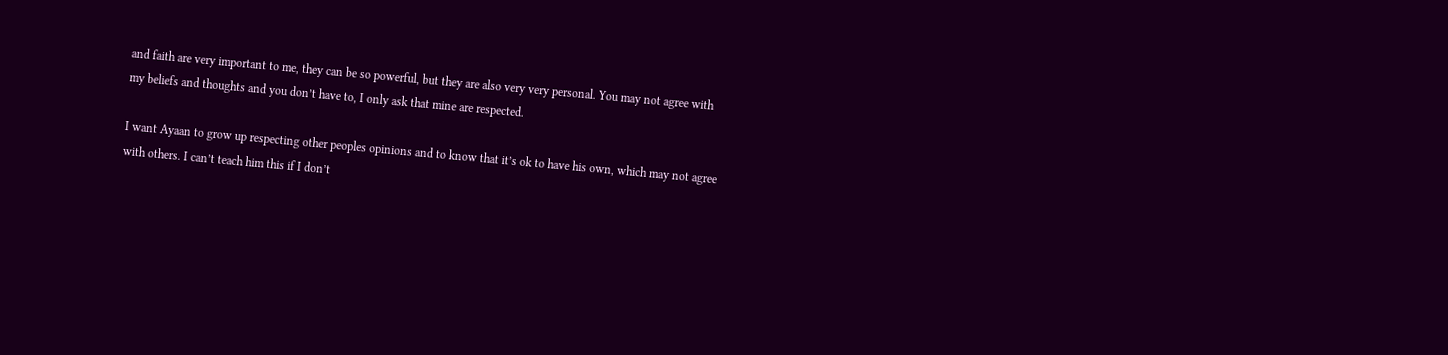and faith are very important to me, they can be so powerful, but they are also very very personal. You may not agree with my beliefs and thoughts and you don’t have to, I only ask that mine are respected.

I want Ayaan to grow up respecting other peoples opinions and to know that it’s ok to have his own, which may not agree with others. I can’t teach him this if I don’t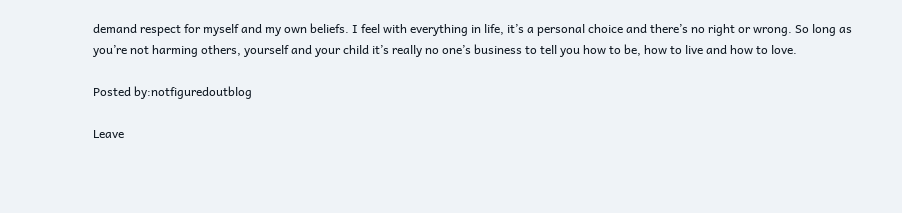demand respect for myself and my own beliefs. I feel with everything in life, it’s a personal choice and there’s no right or wrong. So long as you’re not harming others, yourself and your child it’s really no one’s business to tell you how to be, how to live and how to love.

Posted by:notfiguredoutblog

Leave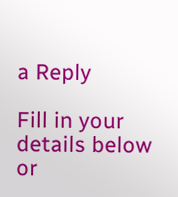a Reply

Fill in your details below or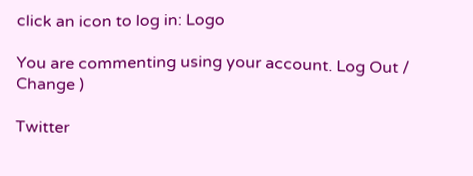click an icon to log in: Logo

You are commenting using your account. Log Out /  Change )

Twitter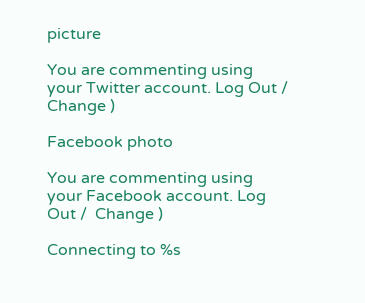picture

You are commenting using your Twitter account. Log Out /  Change )

Facebook photo

You are commenting using your Facebook account. Log Out /  Change )

Connecting to %s